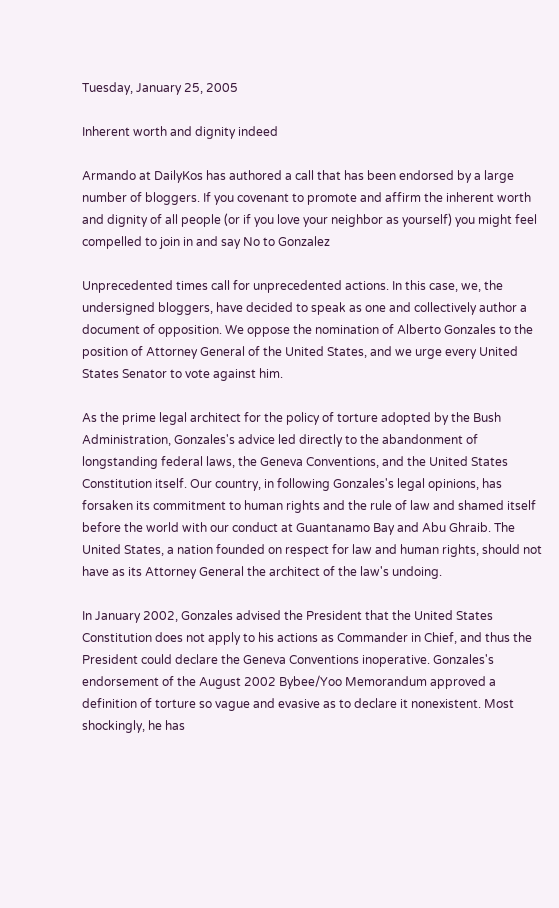Tuesday, January 25, 2005

Inherent worth and dignity indeed

Armando at DailyKos has authored a call that has been endorsed by a large number of bloggers. If you covenant to promote and affirm the inherent worth and dignity of all people (or if you love your neighbor as yourself) you might feel compelled to join in and say No to Gonzalez

Unprecedented times call for unprecedented actions. In this case, we, the undersigned bloggers, have decided to speak as one and collectively author a document of opposition. We oppose the nomination of Alberto Gonzales to the position of Attorney General of the United States, and we urge every United States Senator to vote against him.

As the prime legal architect for the policy of torture adopted by the Bush Administration, Gonzales's advice led directly to the abandonment of longstanding federal laws, the Geneva Conventions, and the United States Constitution itself. Our country, in following Gonzales's legal opinions, has forsaken its commitment to human rights and the rule of law and shamed itself before the world with our conduct at Guantanamo Bay and Abu Ghraib. The United States, a nation founded on respect for law and human rights, should not have as its Attorney General the architect of the law's undoing.

In January 2002, Gonzales advised the President that the United States Constitution does not apply to his actions as Commander in Chief, and thus the President could declare the Geneva Conventions inoperative. Gonzales's endorsement of the August 2002 Bybee/Yoo Memorandum approved a definition of torture so vague and evasive as to declare it nonexistent. Most shockingly, he has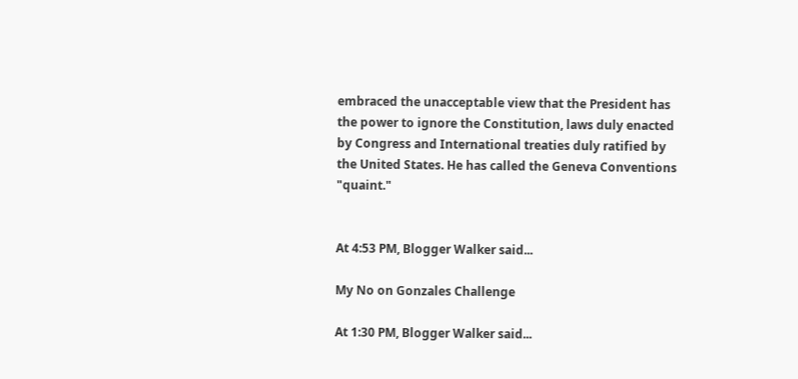embraced the unacceptable view that the President has the power to ignore the Constitution, laws duly enacted by Congress and International treaties duly ratified by the United States. He has called the Geneva Conventions "quaint."


At 4:53 PM, Blogger Walker said...

My No on Gonzales Challenge

At 1:30 PM, Blogger Walker said...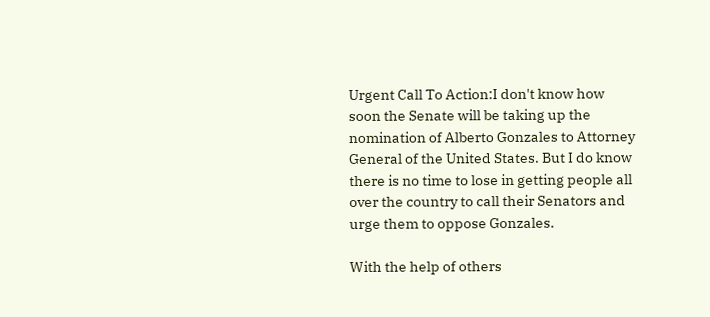Urgent Call To Action:I don't know how soon the Senate will be taking up the nomination of Alberto Gonzales to Attorney General of the United States. But I do know there is no time to lose in getting people all over the country to call their Senators and urge them to oppose Gonzales.

With the help of others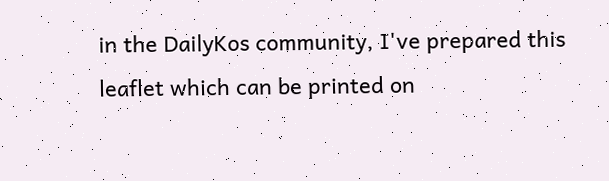in the DailyKos community, I've prepared this leaflet which can be printed on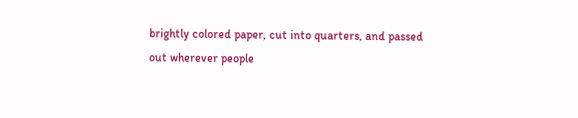brightly colored paper, cut into quarters, and passed out wherever people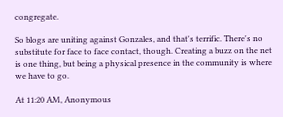congregate.

So blogs are uniting against Gonzales, and that's terrific. There's no substitute for face to face contact, though. Creating a buzz on the net is one thing, but being a physical presence in the community is where we have to go.

At 11:20 AM, Anonymous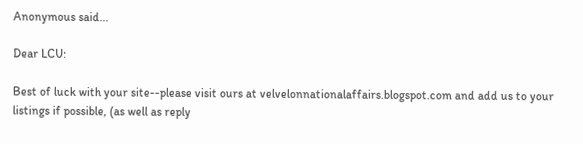Anonymous said...

Dear LCU:

Best of luck with your site--please visit ours at velvelonnationalaffairs.blogspot.com and add us to your listings if possible, (as well as reply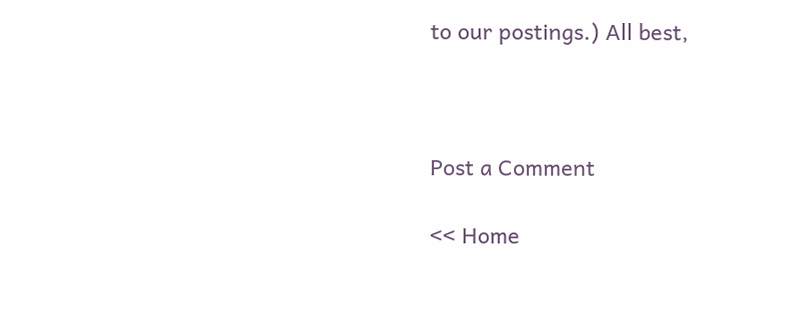to our postings.) All best,



Post a Comment

<< Home